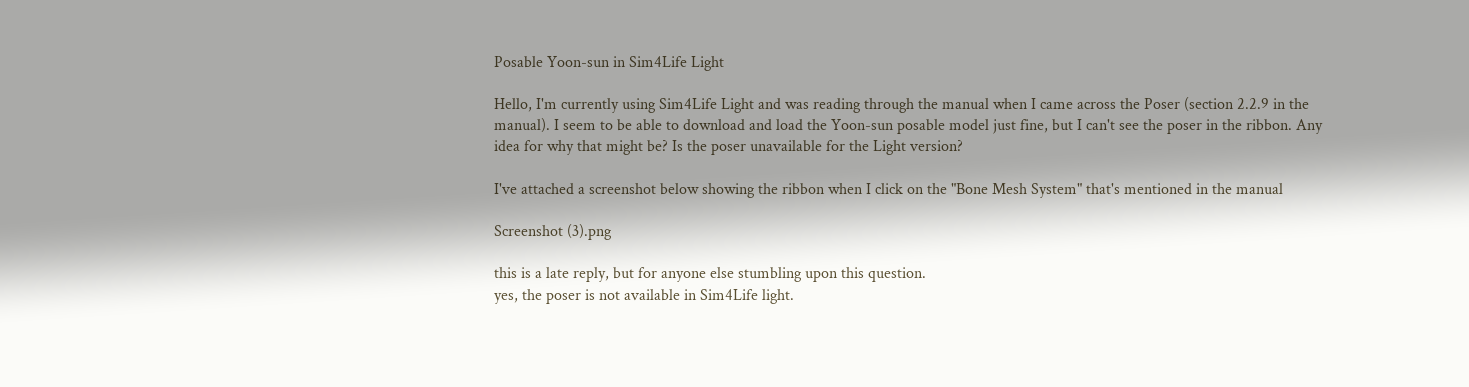Posable Yoon-sun in Sim4Life Light

Hello, I'm currently using Sim4Life Light and was reading through the manual when I came across the Poser (section 2.2.9 in the manual). I seem to be able to download and load the Yoon-sun posable model just fine, but I can't see the poser in the ribbon. Any idea for why that might be? Is the poser unavailable for the Light version?

I've attached a screenshot below showing the ribbon when I click on the "Bone Mesh System" that's mentioned in the manual

Screenshot (3).png

this is a late reply, but for anyone else stumbling upon this question.
yes, the poser is not available in Sim4Life light.